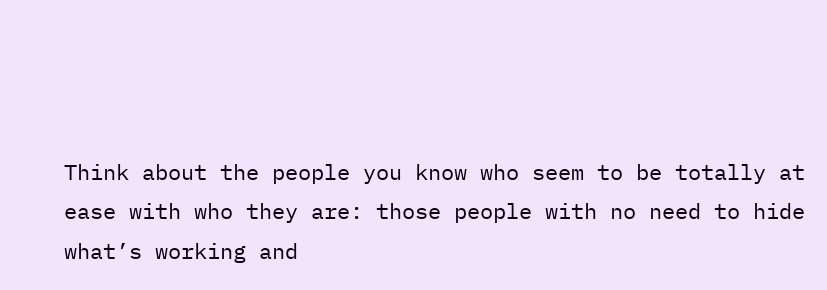Think about the people you know who seem to be totally at ease with who they are: those people with no need to hide what’s working and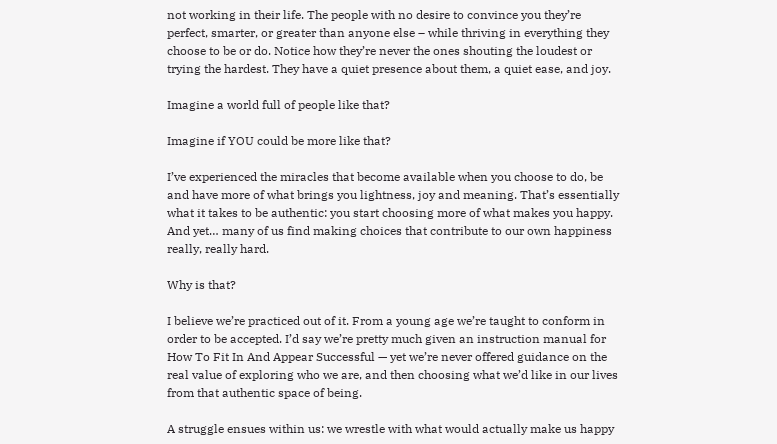not working in their life. The people with no desire to convince you they’re perfect, smarter, or greater than anyone else – while thriving in everything they choose to be or do. Notice how they’re never the ones shouting the loudest or trying the hardest. They have a quiet presence about them, a quiet ease, and joy.

Imagine a world full of people like that?

Imagine if YOU could be more like that?

I’ve experienced the miracles that become available when you choose to do, be and have more of what brings you lightness, joy and meaning. That’s essentially what it takes to be authentic: you start choosing more of what makes you happy. And yet… many of us find making choices that contribute to our own happiness really, really hard.

Why is that?

I believe we’re practiced out of it. From a young age we’re taught to conform in order to be accepted. I’d say we’re pretty much given an instruction manual for How To Fit In And Appear Successful — yet we’re never offered guidance on the real value of exploring who we are, and then choosing what we’d like in our lives from that authentic space of being.

A struggle ensues within us: we wrestle with what would actually make us happy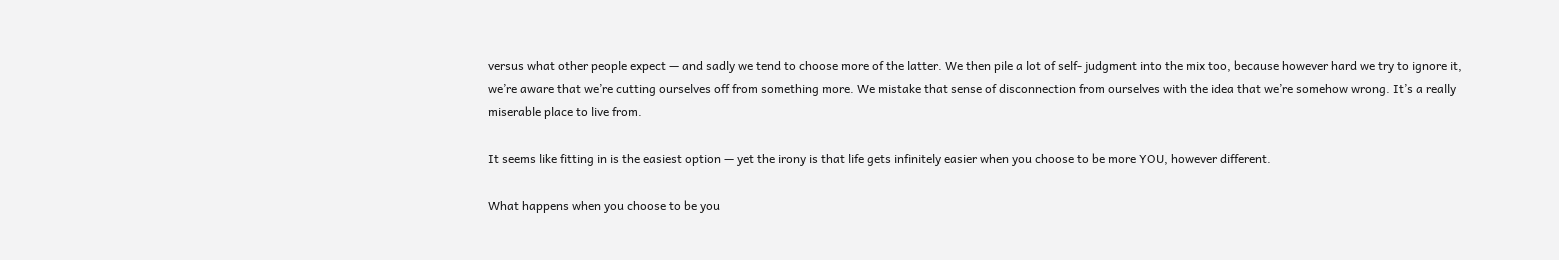versus what other people expect — and sadly we tend to choose more of the latter. We then pile a lot of self- judgment into the mix too, because however hard we try to ignore it, we’re aware that we’re cutting ourselves off from something more. We mistake that sense of disconnection from ourselves with the idea that we’re somehow wrong. It’s a really miserable place to live from.

It seems like fitting in is the easiest option — yet the irony is that life gets infinitely easier when you choose to be more YOU, however different.

What happens when you choose to be you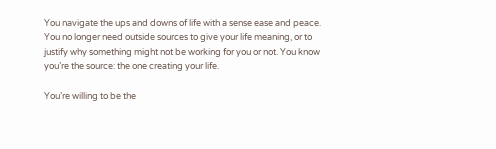You navigate the ups and downs of life with a sense ease and peace. You no longer need outside sources to give your life meaning, or to justify why something might not be working for you or not. You know you’re the source: the one creating your life.

You’re willing to be the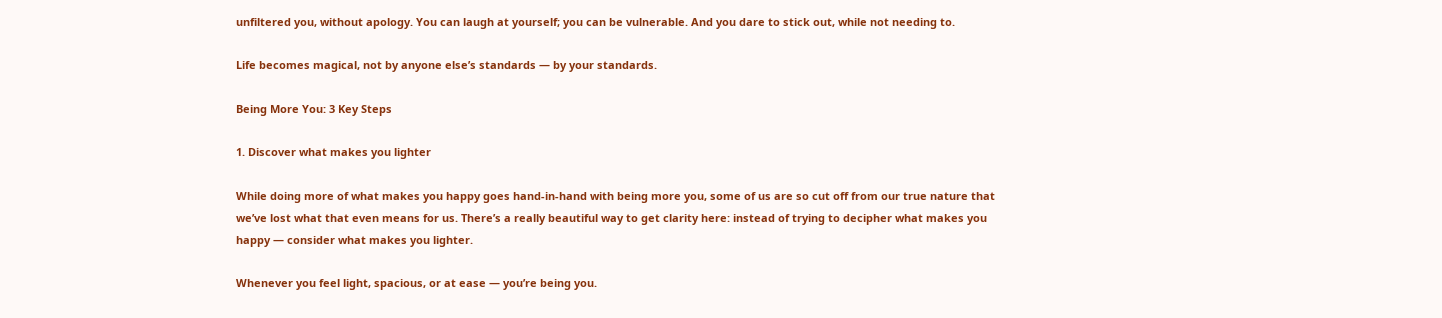unfiltered you, without apology. You can laugh at yourself; you can be vulnerable. And you dare to stick out, while not needing to.

Life becomes magical, not by anyone else’s standards — by your standards.

Being More You: 3 Key Steps

1. Discover what makes you lighter

While doing more of what makes you happy goes hand-in-hand with being more you, some of us are so cut off from our true nature that we’ve lost what that even means for us. There’s a really beautiful way to get clarity here: instead of trying to decipher what makes you happy — consider what makes you lighter.

Whenever you feel light, spacious, or at ease — you’re being you.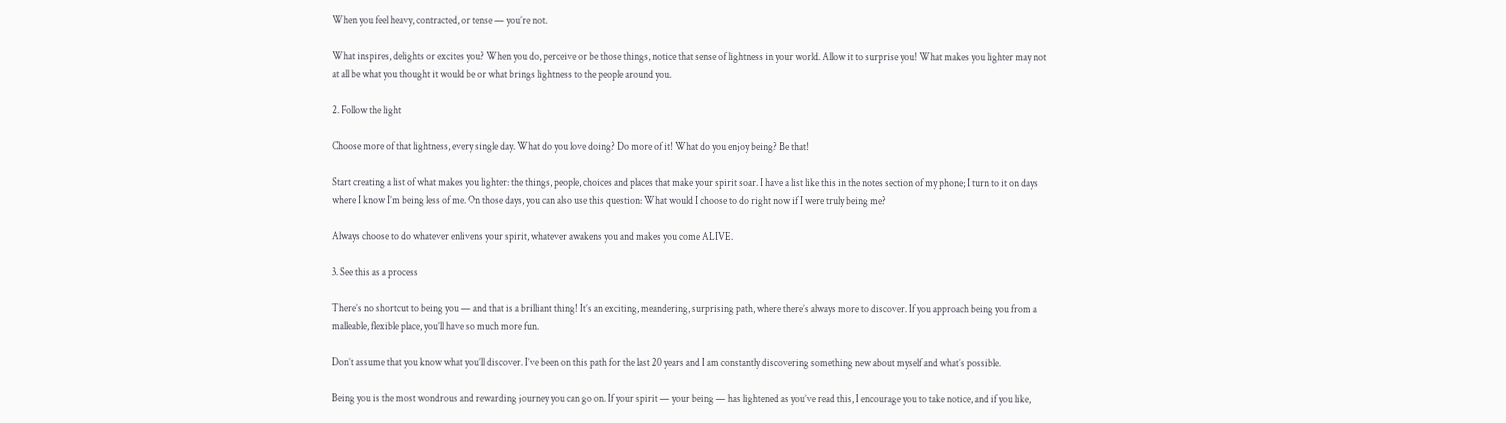When you feel heavy, contracted, or tense — you’re not.

What inspires, delights or excites you? When you do, perceive or be those things, notice that sense of lightness in your world. Allow it to surprise you! What makes you lighter may not at all be what you thought it would be or what brings lightness to the people around you.

2. Follow the light

Choose more of that lightness, every single day. What do you love doing? Do more of it! What do you enjoy being? Be that!

Start creating a list of what makes you lighter: the things, people, choices and places that make your spirit soar. I have a list like this in the notes section of my phone; I turn to it on days where I know I’m being less of me. On those days, you can also use this question: What would I choose to do right now if I were truly being me?

Always choose to do whatever enlivens your spirit, whatever awakens you and makes you come ALIVE.

3. See this as a process

There’s no shortcut to being you — and that is a brilliant thing! It’s an exciting, meandering, surprising path, where there’s always more to discover. If you approach being you from a malleable, flexible place, you’ll have so much more fun.

Don’t assume that you know what you’ll discover. I’ve been on this path for the last 20 years and I am constantly discovering something new about myself and what’s possible.

Being you is the most wondrous and rewarding journey you can go on. If your spirit — your being — has lightened as you’ve read this, I encourage you to take notice, and if you like,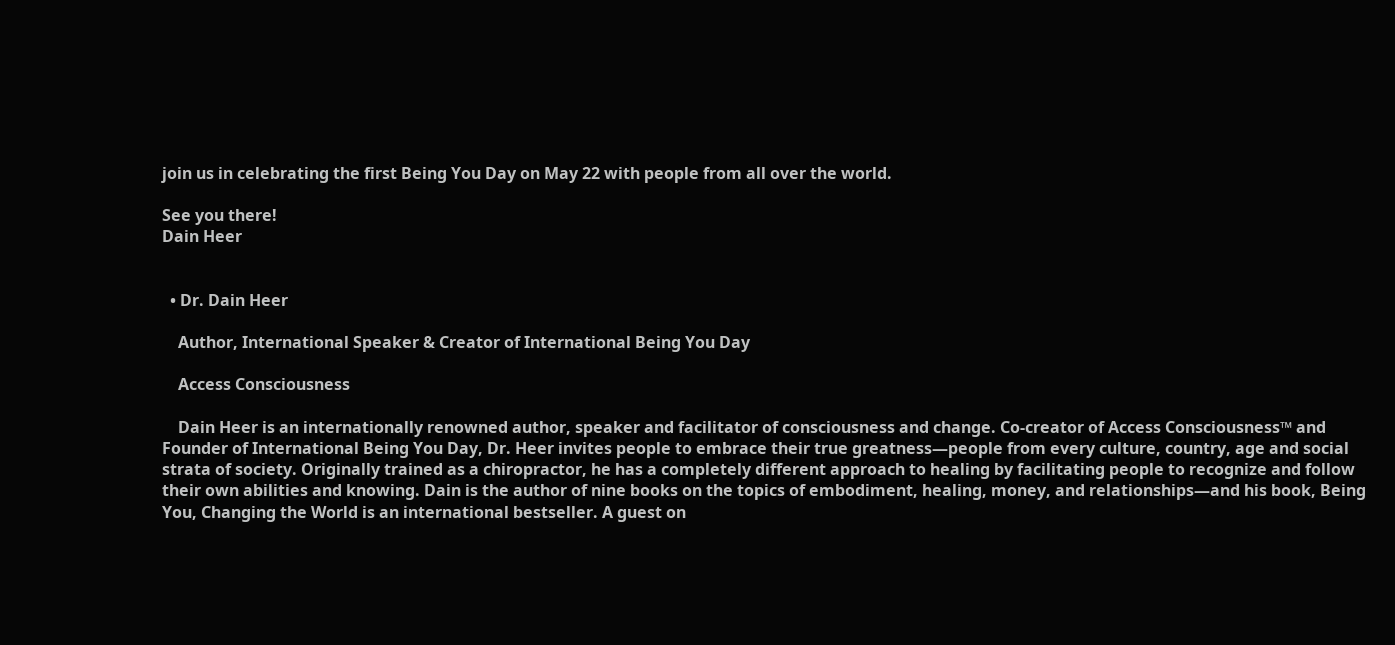join us in celebrating the first Being You Day on May 22 with people from all over the world.

See you there!
Dain Heer


  • Dr. Dain Heer

    Author, International Speaker & Creator of International Being You Day

    Access Consciousness

    Dain Heer is an internationally renowned author, speaker and facilitator of consciousness and change. Co-creator of Access Consciousness™ and Founder of International Being You Day, Dr. Heer invites people to embrace their true greatness—people from every culture, country, age and social strata of society. Originally trained as a chiropractor, he has a completely different approach to healing by facilitating people to recognize and follow their own abilities and knowing. Dain is the author of nine books on the topics of embodiment, healing, money, and relationships—and his book, Being You, Changing the World is an international bestseller. A guest on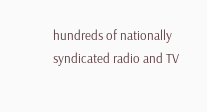hundreds of nationally syndicated radio and TV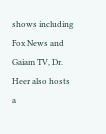shows including Fox News and Gaiam TV, Dr. Heer also hosts a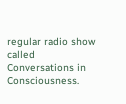regular radio show called Conversations in Consciousness.